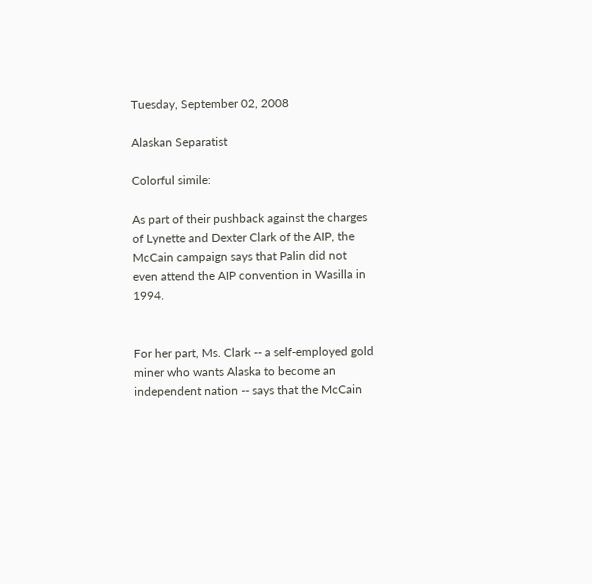Tuesday, September 02, 2008

Alaskan Separatist

Colorful simile:

As part of their pushback against the charges of Lynette and Dexter Clark of the AIP, the McCain campaign says that Palin did not even attend the AIP convention in Wasilla in 1994.


For her part, Ms. Clark -- a self-employed gold miner who wants Alaska to become an independent nation -- says that the McCain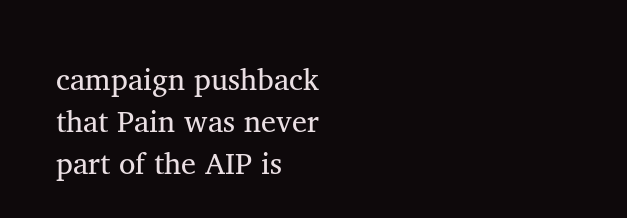campaign pushback that Pain was never part of the AIP is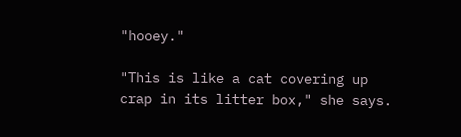"hooey."

"This is like a cat covering up crap in its litter box," she says.